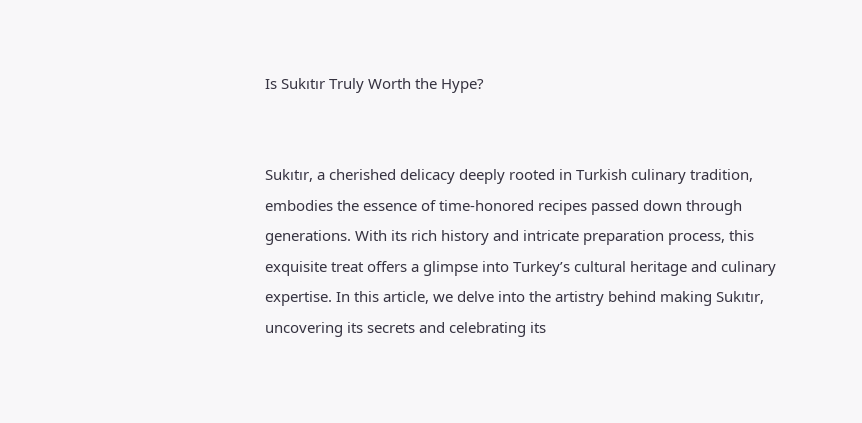Is Sukıtır Truly Worth the Hype?


Sukıtır, a cherished delicacy deeply rooted in Turkish culinary tradition, embodies the essence of time-honored recipes passed down through generations. With its rich history and intricate preparation process, this exquisite treat offers a glimpse into Turkey’s cultural heritage and culinary expertise. In this article, we delve into the artistry behind making Sukıtır, uncovering its secrets and celebrating its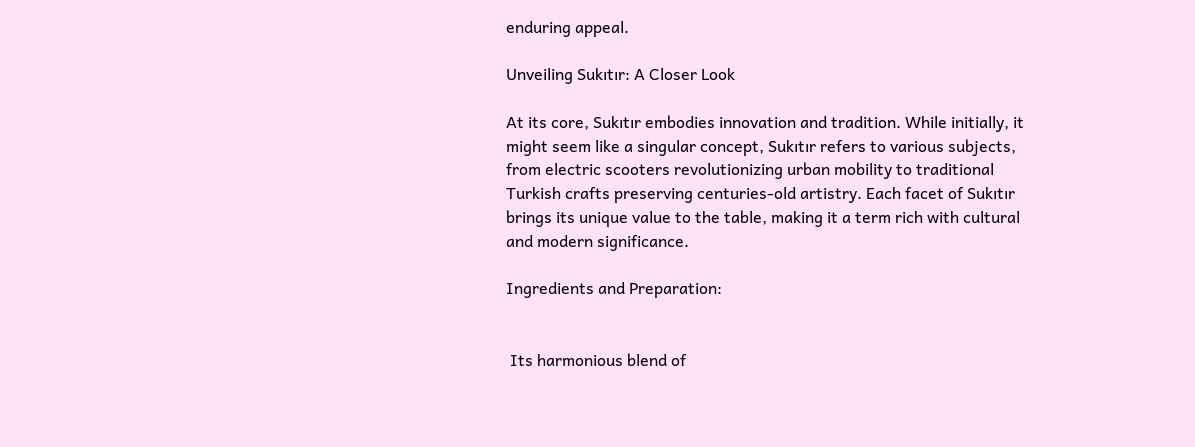enduring appeal.

Unveiling Sukıtır: A Closer Look

At its core, Sukıtır embodies innovation and tradition. While initially, it might seem like a singular concept, Sukıtır refers to various subjects, from electric scooters revolutionizing urban mobility to traditional Turkish crafts preserving centuries-old artistry. Each facet of Sukıtır brings its unique value to the table, making it a term rich with cultural and modern significance.

Ingredients and Preparation:


 Its harmonious blend of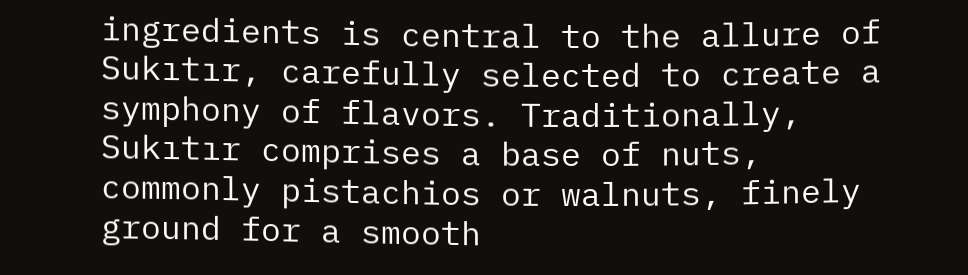ingredients is central to the allure of Sukıtır, carefully selected to create a symphony of flavors. Traditionally, Sukıtır comprises a base of nuts, commonly pistachios or walnuts, finely ground for a smooth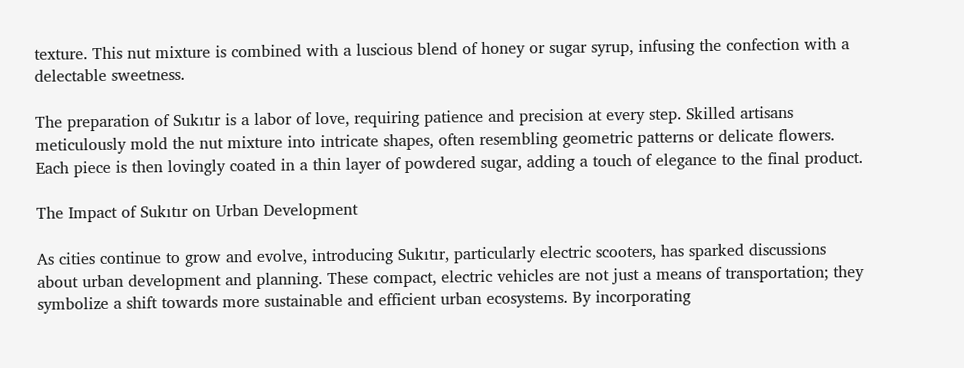texture. This nut mixture is combined with a luscious blend of honey or sugar syrup, infusing the confection with a delectable sweetness.

The preparation of Sukıtır is a labor of love, requiring patience and precision at every step. Skilled artisans meticulously mold the nut mixture into intricate shapes, often resembling geometric patterns or delicate flowers. Each piece is then lovingly coated in a thin layer of powdered sugar, adding a touch of elegance to the final product.

The Impact of Sukıtır on Urban Development

As cities continue to grow and evolve, introducing Sukıtır, particularly electric scooters, has sparked discussions about urban development and planning. These compact, electric vehicles are not just a means of transportation; they symbolize a shift towards more sustainable and efficient urban ecosystems. By incorporating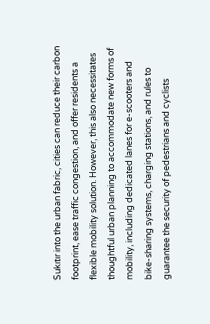Sukıtır into the urban fabric, cities can reduce their carbon footprint, ease traffic congestion, and offer residents a flexible mobility solution. However, this also necessitates thoughtful urban planning to accommodate new forms of mobility, including dedicated lanes for e-scooters and bike-sharing systems, charging stations, and rules to guarantee the security of pedestrians and cyclists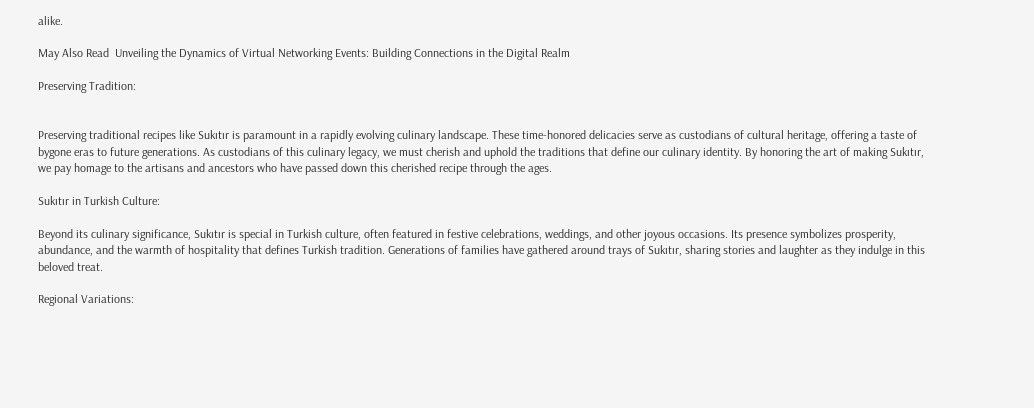alike.

May Also Read  Unveiling the Dynamics of Virtual Networking Events: Building Connections in the Digital Realm

Preserving Tradition:


Preserving traditional recipes like Sukıtır is paramount in a rapidly evolving culinary landscape. These time-honored delicacies serve as custodians of cultural heritage, offering a taste of bygone eras to future generations. As custodians of this culinary legacy, we must cherish and uphold the traditions that define our culinary identity. By honoring the art of making Sukıtır, we pay homage to the artisans and ancestors who have passed down this cherished recipe through the ages.

Sukıtır in Turkish Culture:

Beyond its culinary significance, Sukıtır is special in Turkish culture, often featured in festive celebrations, weddings, and other joyous occasions. Its presence symbolizes prosperity, abundance, and the warmth of hospitality that defines Turkish tradition. Generations of families have gathered around trays of Sukıtır, sharing stories and laughter as they indulge in this beloved treat.

Regional Variations: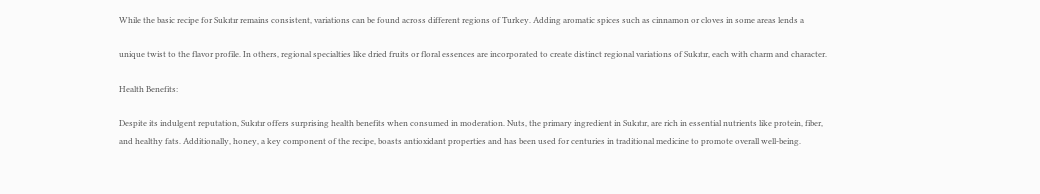While the basic recipe for Sukıtır remains consistent, variations can be found across different regions of Turkey. Adding aromatic spices such as cinnamon or cloves in some areas lends a

unique twist to the flavor profile. In others, regional specialties like dried fruits or floral essences are incorporated to create distinct regional variations of Sukıtır, each with charm and character.

Health Benefits:

Despite its indulgent reputation, Sukıtır offers surprising health benefits when consumed in moderation. Nuts, the primary ingredient in Sukıtır, are rich in essential nutrients like protein, fiber, and healthy fats. Additionally, honey, a key component of the recipe, boasts antioxidant properties and has been used for centuries in traditional medicine to promote overall well-being.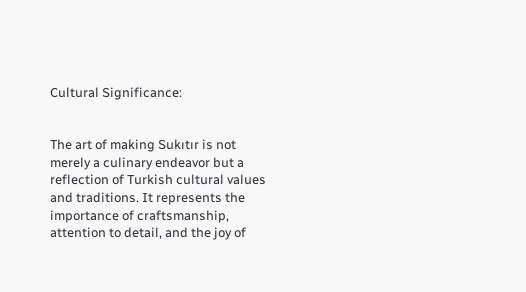Cultural Significance:


The art of making Sukıtır is not merely a culinary endeavor but a reflection of Turkish cultural values and traditions. It represents the importance of craftsmanship, attention to detail, and the joy of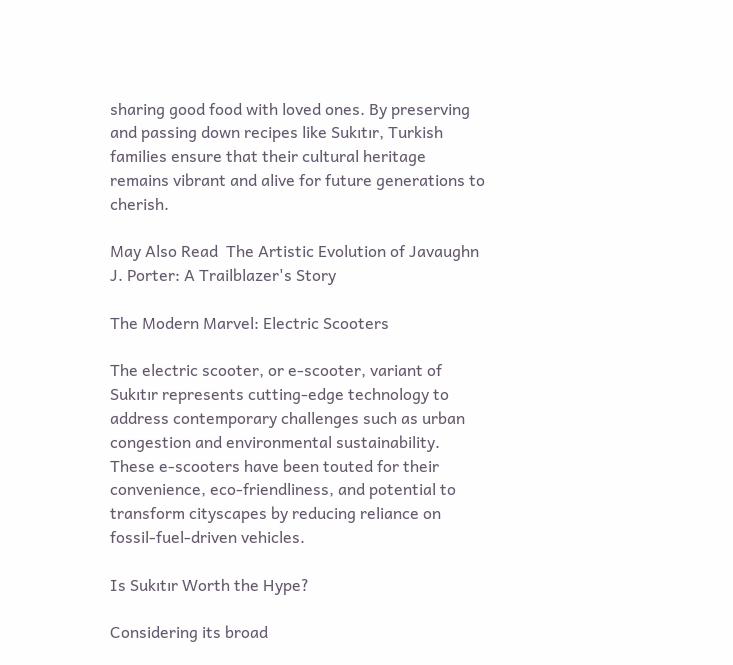sharing good food with loved ones. By preserving and passing down recipes like Sukıtır, Turkish families ensure that their cultural heritage remains vibrant and alive for future generations to cherish.

May Also Read  The Artistic Evolution of Javaughn J. Porter: A Trailblazer's Story

The Modern Marvel: Electric Scooters

The electric scooter, or e-scooter, variant of Sukıtır represents cutting-edge technology to address contemporary challenges such as urban congestion and environmental sustainability. These e-scooters have been touted for their convenience, eco-friendliness, and potential to transform cityscapes by reducing reliance on fossil-fuel-driven vehicles.

Is Sukıtır Worth the Hype?

Considering its broad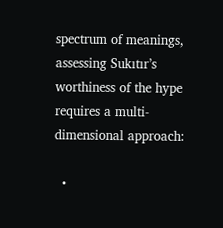spectrum of meanings, assessing Sukıtır’s worthiness of the hype requires a multi-dimensional approach:

  •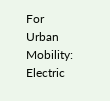For Urban Mobility: Electric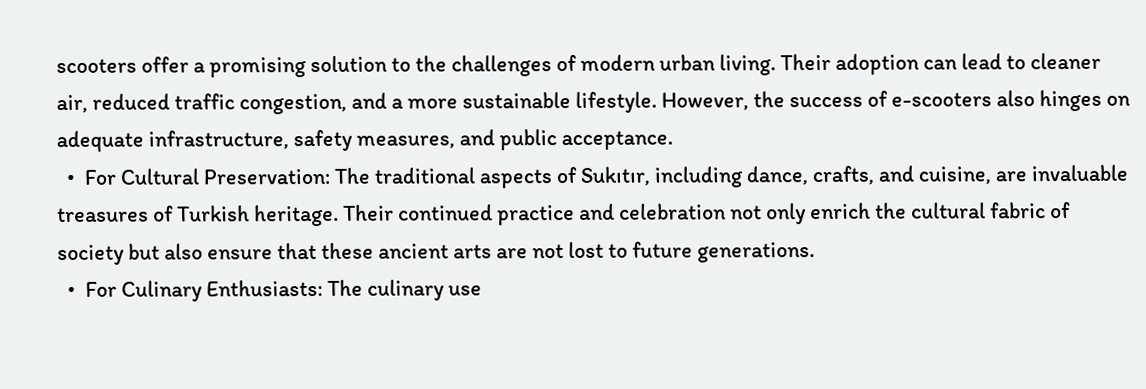scooters offer a promising solution to the challenges of modern urban living. Their adoption can lead to cleaner air, reduced traffic congestion, and a more sustainable lifestyle. However, the success of e-scooters also hinges on adequate infrastructure, safety measures, and public acceptance.
  •  For Cultural Preservation: The traditional aspects of Sukıtır, including dance, crafts, and cuisine, are invaluable treasures of Turkish heritage. Their continued practice and celebration not only enrich the cultural fabric of society but also ensure that these ancient arts are not lost to future generations.
  •  For Culinary Enthusiasts: The culinary use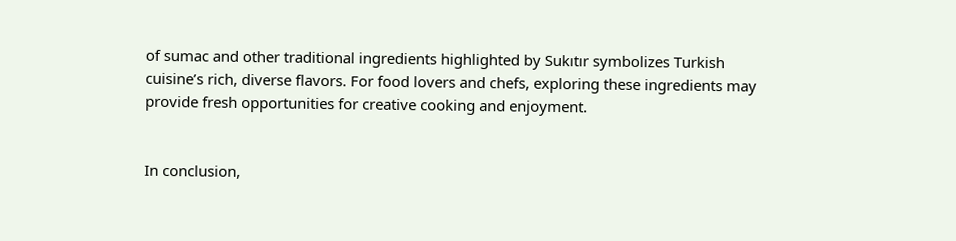of sumac and other traditional ingredients highlighted by Sukıtır symbolizes Turkish cuisine’s rich, diverse flavors. For food lovers and chefs, exploring these ingredients may provide fresh opportunities for creative cooking and enjoyment.


In conclusion,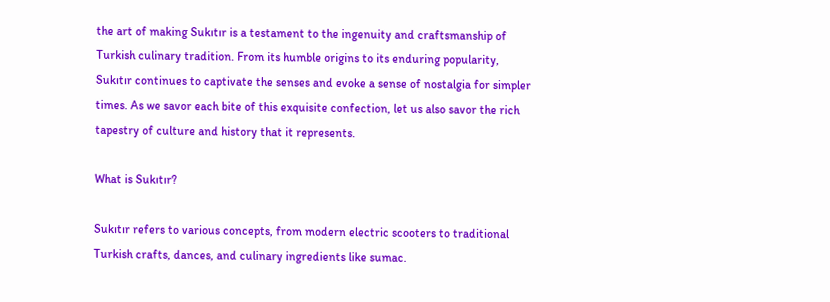the art of making Sukıtır is a testament to the ingenuity and craftsmanship of Turkish culinary tradition. From its humble origins to its enduring popularity, Sukıtır continues to captivate the senses and evoke a sense of nostalgia for simpler times. As we savor each bite of this exquisite confection, let us also savor the rich tapestry of culture and history that it represents.

What is Sukıtır?

Sukıtır refers to various concepts, from modern electric scooters to traditional Turkish crafts, dances, and culinary ingredients like sumac.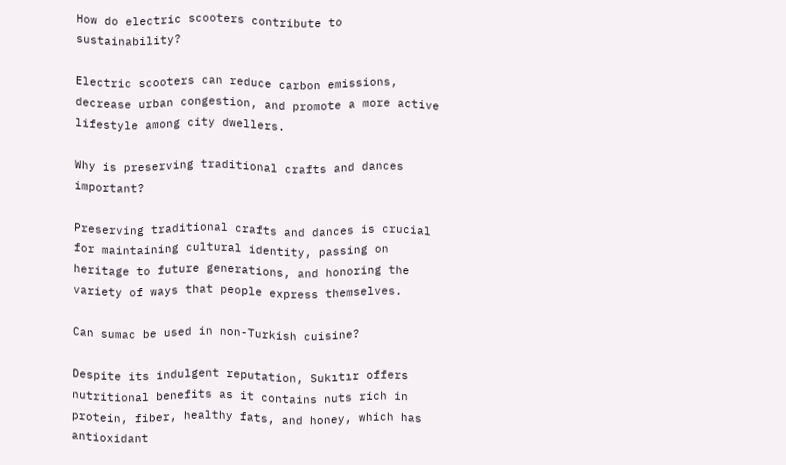How do electric scooters contribute to sustainability?

Electric scooters can reduce carbon emissions, decrease urban congestion, and promote a more active lifestyle among city dwellers.

Why is preserving traditional crafts and dances important?

Preserving traditional crafts and dances is crucial for maintaining cultural identity, passing on heritage to future generations, and honoring the variety of ways that people express themselves.

Can sumac be used in non-Turkish cuisine?

Despite its indulgent reputation, Sukıtır offers nutritional benefits as it contains nuts rich in protein, fiber, healthy fats, and honey, which has antioxidant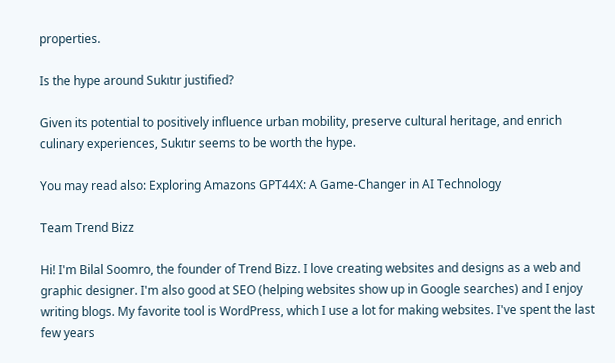properties.

Is the hype around Sukıtır justified?

Given its potential to positively influence urban mobility, preserve cultural heritage, and enrich culinary experiences, Sukıtır seems to be worth the hype.

You may read also: Exploring Amazons GPT44X: A Game-Changer in AI Technology

Team Trend Bizz

Hi! I'm Bilal Soomro, the founder of Trend Bizz. I love creating websites and designs as a web and graphic designer. I'm also good at SEO (helping websites show up in Google searches) and I enjoy writing blogs. My favorite tool is WordPress, which I use a lot for making websites. I've spent the last few years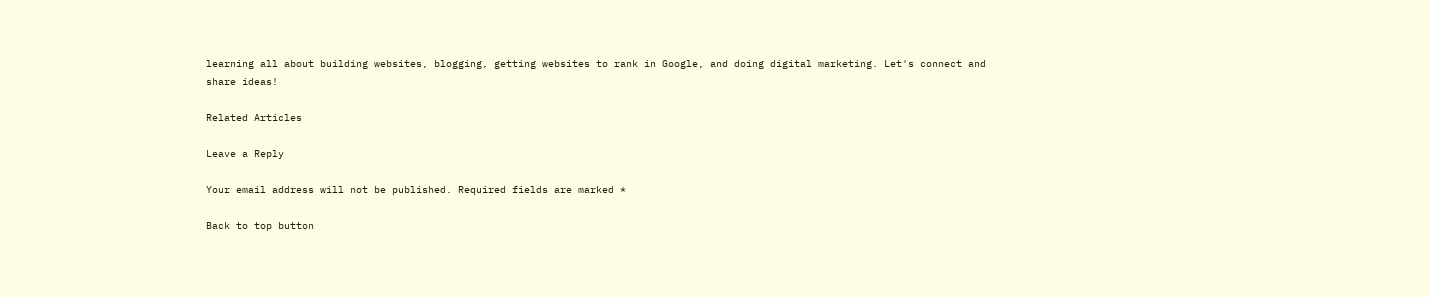learning all about building websites, blogging, getting websites to rank in Google, and doing digital marketing. Let's connect and share ideas!

Related Articles

Leave a Reply

Your email address will not be published. Required fields are marked *

Back to top button